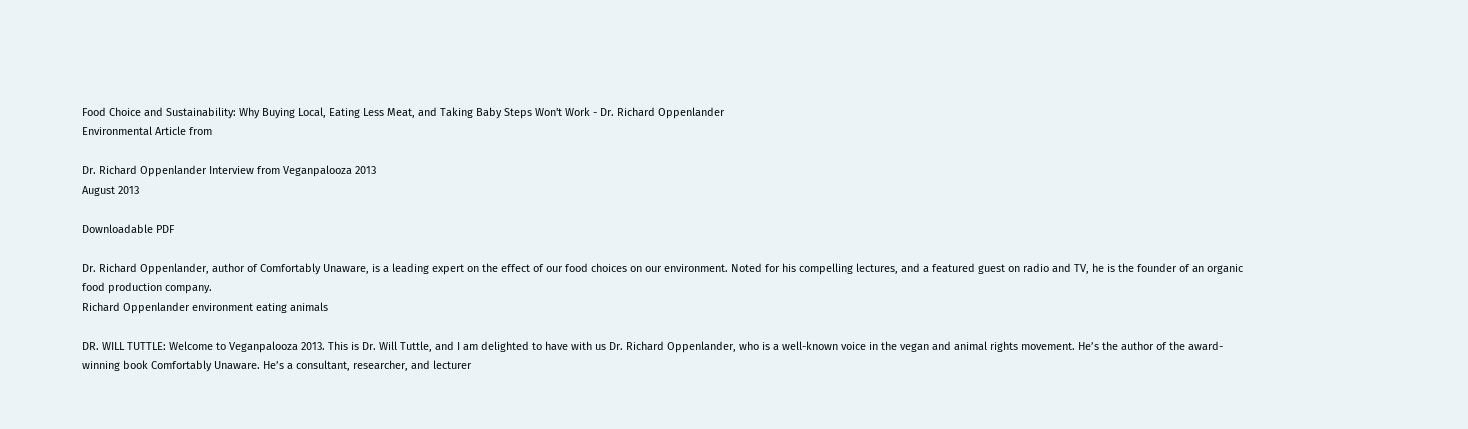Food Choice and Sustainability: Why Buying Local, Eating Less Meat, and Taking Baby Steps Won't Work - Dr. Richard Oppenlander
Environmental Article from

Dr. Richard Oppenlander Interview from Veganpalooza 2013
August 2013

Downloadable PDF

Dr. Richard Oppenlander, author of Comfortably Unaware, is a leading expert on the effect of our food choices on our environment. Noted for his compelling lectures, and a featured guest on radio and TV, he is the founder of an organic food production company.
Richard Oppenlander environment eating animals

DR. WILL TUTTLE: Welcome to Veganpalooza 2013. This is Dr. Will Tuttle, and I am delighted to have with us Dr. Richard Oppenlander, who is a well-known voice in the vegan and animal rights movement. He’s the author of the award-winning book Comfortably Unaware. He’s a consultant, researcher, and lecturer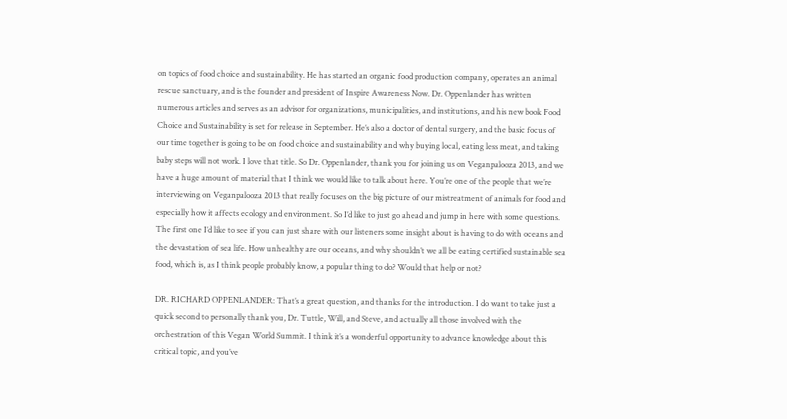on topics of food choice and sustainability. He has started an organic food production company, operates an animal rescue sanctuary, and is the founder and president of Inspire Awareness Now. Dr. Oppenlander has written numerous articles and serves as an advisor for organizations, municipalities, and institutions, and his new book Food Choice and Sustainability is set for release in September. He’s also a doctor of dental surgery, and the basic focus of our time together is going to be on food choice and sustainability and why buying local, eating less meat, and taking baby steps will not work. I love that title. So Dr. Oppenlander, thank you for joining us on Veganpalooza 2013, and we have a huge amount of material that I think we would like to talk about here. You’re one of the people that we’re interviewing on Veganpalooza 2013 that really focuses on the big picture of our mistreatment of animals for food and especially how it affects ecology and environment. So I’d like to just go ahead and jump in here with some questions. The first one I’d like to see if you can just share with our listeners some insight about is having to do with oceans and the devastation of sea life. How unhealthy are our oceans, and why shouldn’t we all be eating certified sustainable sea food, which is, as I think people probably know, a popular thing to do? Would that help or not?

DR. RICHARD OPPENLANDER: That’s a great question, and thanks for the introduction. I do want to take just a quick second to personally thank you, Dr. Tuttle, Will, and Steve, and actually all those involved with the orchestration of this Vegan World Summit. I think it’s a wonderful opportunity to advance knowledge about this critical topic, and you’ve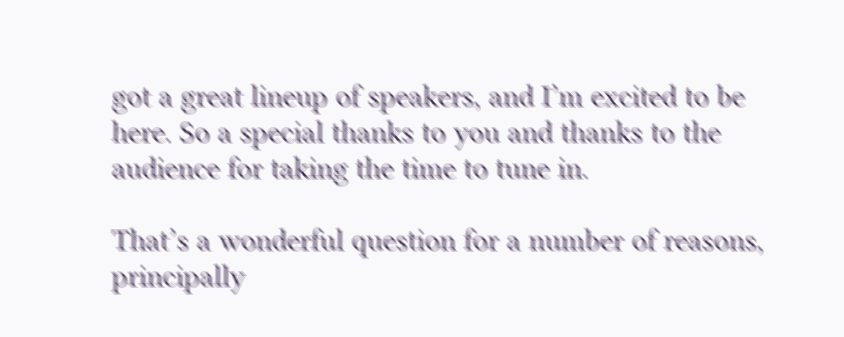got a great lineup of speakers, and I’m excited to be here. So a special thanks to you and thanks to the audience for taking the time to tune in.

That’s a wonderful question for a number of reasons, principally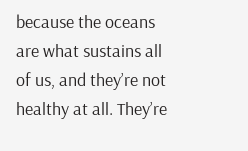because the oceans are what sustains all of us, and they’re not healthy at all. They’re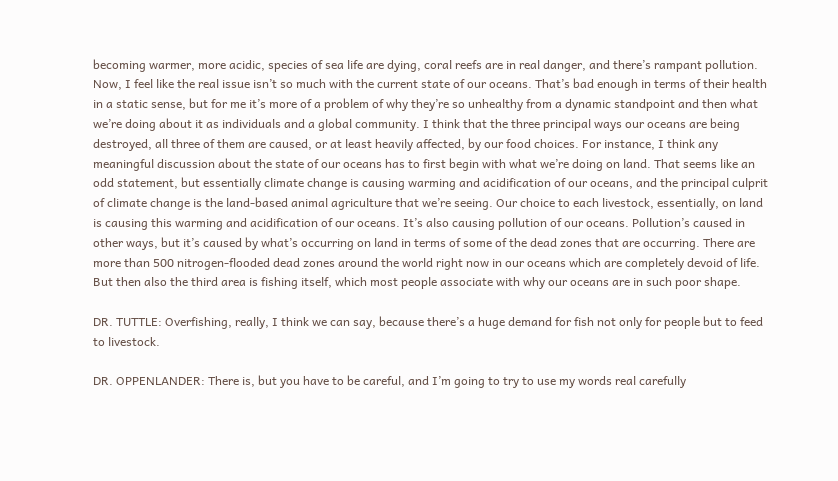becoming warmer, more acidic, species of sea life are dying, coral reefs are in real danger, and there’s rampant pollution. Now, I feel like the real issue isn’t so much with the current state of our oceans. That’s bad enough in terms of their health in a static sense, but for me it’s more of a problem of why they’re so unhealthy from a dynamic standpoint and then what we’re doing about it as individuals and a global community. I think that the three principal ways our oceans are being destroyed, all three of them are caused, or at least heavily affected, by our food choices. For instance, I think any meaningful discussion about the state of our oceans has to first begin with what we’re doing on land. That seems like an odd statement, but essentially climate change is causing warming and acidification of our oceans, and the principal culprit of climate change is the land-based animal agriculture that we’re seeing. Our choice to each livestock, essentially, on land is causing this warming and acidification of our oceans. It’s also causing pollution of our oceans. Pollution’s caused in other ways, but it’s caused by what’s occurring on land in terms of some of the dead zones that are occurring. There are more than 500 nitrogen-flooded dead zones around the world right now in our oceans which are completely devoid of life. But then also the third area is fishing itself, which most people associate with why our oceans are in such poor shape.

DR. TUTTLE: Overfishing, really, I think we can say, because there’s a huge demand for fish not only for people but to feed to livestock.

DR. OPPENLANDER: There is, but you have to be careful, and I’m going to try to use my words real carefully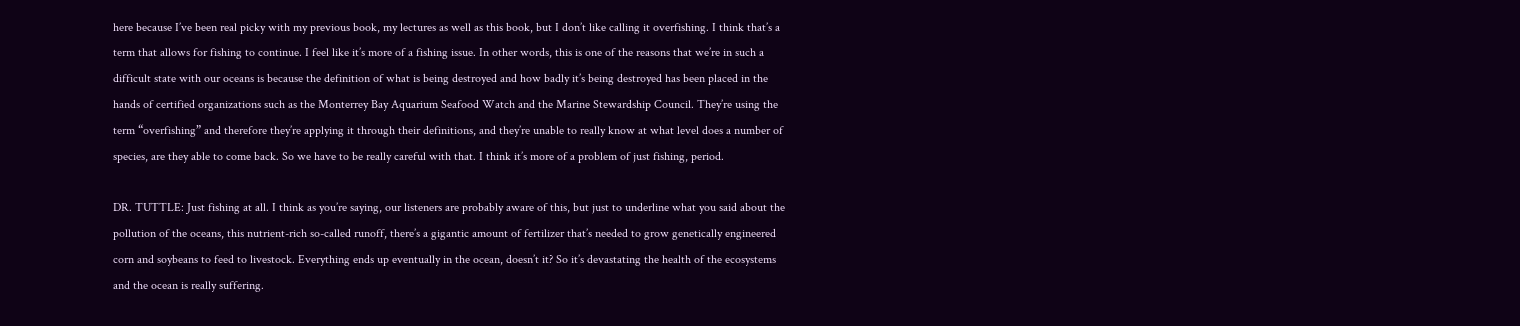here because I’ve been real picky with my previous book, my lectures as well as this book, but I don’t like calling it overfishing. I think that’s a term that allows for fishing to continue. I feel like it’s more of a fishing issue. In other words, this is one of the reasons that we’re in such a difficult state with our oceans is because the definition of what is being destroyed and how badly it’s being destroyed has been placed in the hands of certified organizations such as the Monterrey Bay Aquarium Seafood Watch and the Marine Stewardship Council. They’re using the term “overfishing” and therefore they’re applying it through their definitions, and they’re unable to really know at what level does a number of species, are they able to come back. So we have to be really careful with that. I think it’s more of a problem of just fishing, period.

DR. TUTTLE: Just fishing at all. I think as you’re saying, our listeners are probably aware of this, but just to underline what you said about the pollution of the oceans, this nutrient-rich so-called runoff, there’s a gigantic amount of fertilizer that’s needed to grow genetically engineered corn and soybeans to feed to livestock. Everything ends up eventually in the ocean, doesn’t it? So it’s devastating the health of the ecosystems and the ocean is really suffering.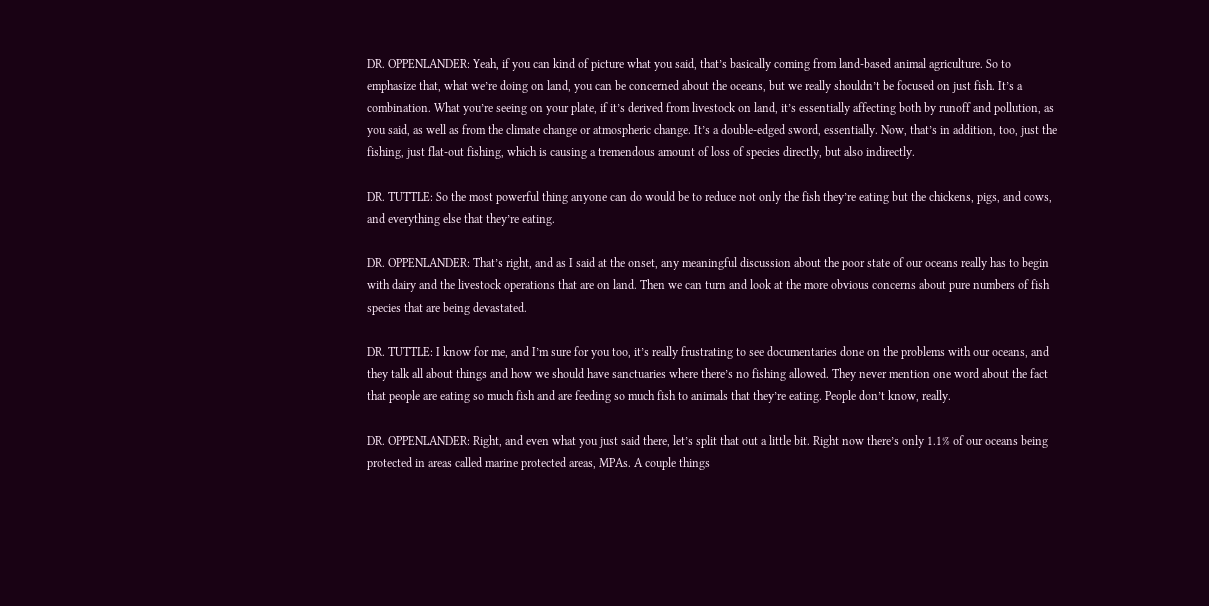DR. OPPENLANDER: Yeah, if you can kind of picture what you said, that’s basically coming from land-based animal agriculture. So to emphasize that, what we’re doing on land, you can be concerned about the oceans, but we really shouldn’t be focused on just fish. It’s a combination. What you’re seeing on your plate, if it’s derived from livestock on land, it’s essentially affecting both by runoff and pollution, as you said, as well as from the climate change or atmospheric change. It’s a double-edged sword, essentially. Now, that’s in addition, too, just the fishing, just flat-out fishing, which is causing a tremendous amount of loss of species directly, but also indirectly.

DR. TUTTLE: So the most powerful thing anyone can do would be to reduce not only the fish they’re eating but the chickens, pigs, and cows, and everything else that they’re eating.

DR. OPPENLANDER: That’s right, and as I said at the onset, any meaningful discussion about the poor state of our oceans really has to begin with dairy and the livestock operations that are on land. Then we can turn and look at the more obvious concerns about pure numbers of fish species that are being devastated.

DR. TUTTLE: I know for me, and I’m sure for you too, it’s really frustrating to see documentaries done on the problems with our oceans, and they talk all about things and how we should have sanctuaries where there’s no fishing allowed. They never mention one word about the fact that people are eating so much fish and are feeding so much fish to animals that they’re eating. People don’t know, really.

DR. OPPENLANDER: Right, and even what you just said there, let’s split that out a little bit. Right now there’s only 1.1% of our oceans being protected in areas called marine protected areas, MPAs. A couple things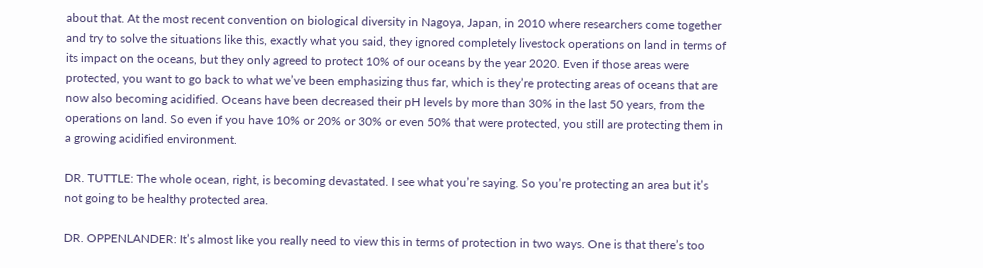about that. At the most recent convention on biological diversity in Nagoya, Japan, in 2010 where researchers come together and try to solve the situations like this, exactly what you said, they ignored completely livestock operations on land in terms of its impact on the oceans, but they only agreed to protect 10% of our oceans by the year 2020. Even if those areas were protected, you want to go back to what we’ve been emphasizing thus far, which is they’re protecting areas of oceans that are now also becoming acidified. Oceans have been decreased their pH levels by more than 30% in the last 50 years, from the operations on land. So even if you have 10% or 20% or 30% or even 50% that were protected, you still are protecting them in a growing acidified environment.

DR. TUTTLE: The whole ocean, right, is becoming devastated. I see what you’re saying. So you’re protecting an area but it’s not going to be healthy protected area.

DR. OPPENLANDER: It’s almost like you really need to view this in terms of protection in two ways. One is that there’s too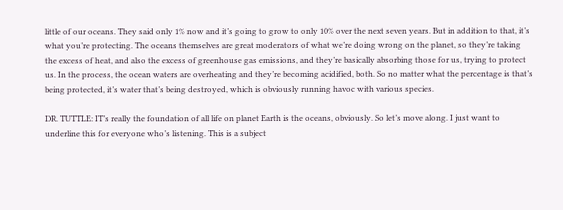little of our oceans. They said only 1% now and it’s going to grow to only 10% over the next seven years. But in addition to that, it’s what you’re protecting. The oceans themselves are great moderators of what we’re doing wrong on the planet, so they’re taking the excess of heat, and also the excess of greenhouse gas emissions, and they’re basically absorbing those for us, trying to protect us. In the process, the ocean waters are overheating and they’re becoming acidified, both. So no matter what the percentage is that’s being protected, it’s water that’s being destroyed, which is obviously running havoc with various species.

DR. TUTTLE: IT’s really the foundation of all life on planet Earth is the oceans, obviously. So let’s move along. I just want to underline this for everyone who’s listening. This is a subject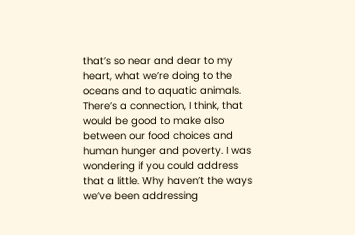that’s so near and dear to my heart, what we’re doing to the oceans and to aquatic animals. There’s a connection, I think, that would be good to make also between our food choices and human hunger and poverty. I was wondering if you could address that a little. Why haven’t the ways we’ve been addressing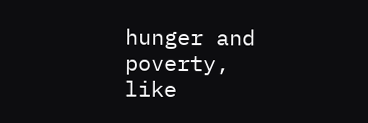hunger and poverty, like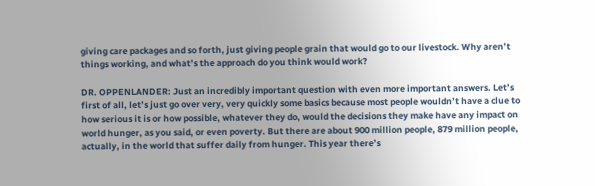giving care packages and so forth, just giving people grain that would go to our livestock. Why aren’t things working, and what’s the approach do you think would work?

DR. OPPENLANDER: Just an incredibly important question with even more important answers. Let’s first of all, let’s just go over very, very quickly some basics because most people wouldn’t have a clue to how serious it is or how possible, whatever they do, would the decisions they make have any impact on world hunger, as you said, or even poverty. But there are about 900 million people, 879 million people, actually, in the world that suffer daily from hunger. This year there’s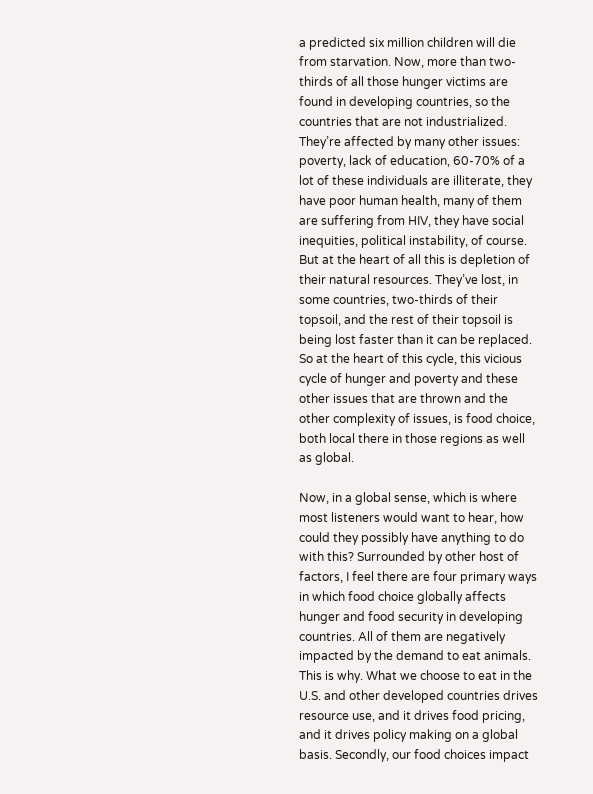a predicted six million children will die from starvation. Now, more than two-thirds of all those hunger victims are found in developing countries, so the countries that are not industrialized. They’re affected by many other issues: poverty, lack of education, 60-70% of a lot of these individuals are illiterate, they have poor human health, many of them are suffering from HIV, they have social inequities, political instability, of course. But at the heart of all this is depletion of their natural resources. They’ve lost, in some countries, two-thirds of their topsoil, and the rest of their topsoil is being lost faster than it can be replaced. So at the heart of this cycle, this vicious cycle of hunger and poverty and these other issues that are thrown and the other complexity of issues, is food choice, both local there in those regions as well as global.

Now, in a global sense, which is where most listeners would want to hear, how could they possibly have anything to do with this? Surrounded by other host of factors, I feel there are four primary ways in which food choice globally affects hunger and food security in developing countries. All of them are negatively impacted by the demand to eat animals. This is why. What we choose to eat in the U.S. and other developed countries drives resource use, and it drives food pricing, and it drives policy making on a global basis. Secondly, our food choices impact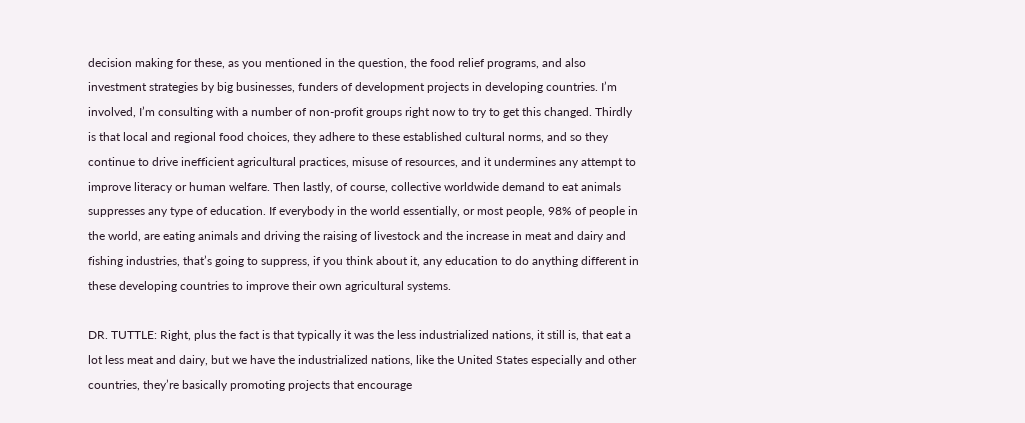decision making for these, as you mentioned in the question, the food relief programs, and also investment strategies by big businesses, funders of development projects in developing countries. I’m involved, I’m consulting with a number of non-profit groups right now to try to get this changed. Thirdly is that local and regional food choices, they adhere to these established cultural norms, and so they continue to drive inefficient agricultural practices, misuse of resources, and it undermines any attempt to improve literacy or human welfare. Then lastly, of course, collective worldwide demand to eat animals suppresses any type of education. If everybody in the world essentially, or most people, 98% of people in the world, are eating animals and driving the raising of livestock and the increase in meat and dairy and fishing industries, that’s going to suppress, if you think about it, any education to do anything different in these developing countries to improve their own agricultural systems.

DR. TUTTLE: Right, plus the fact is that typically it was the less industrialized nations, it still is, that eat a lot less meat and dairy, but we have the industrialized nations, like the United States especially and other countries, they’re basically promoting projects that encourage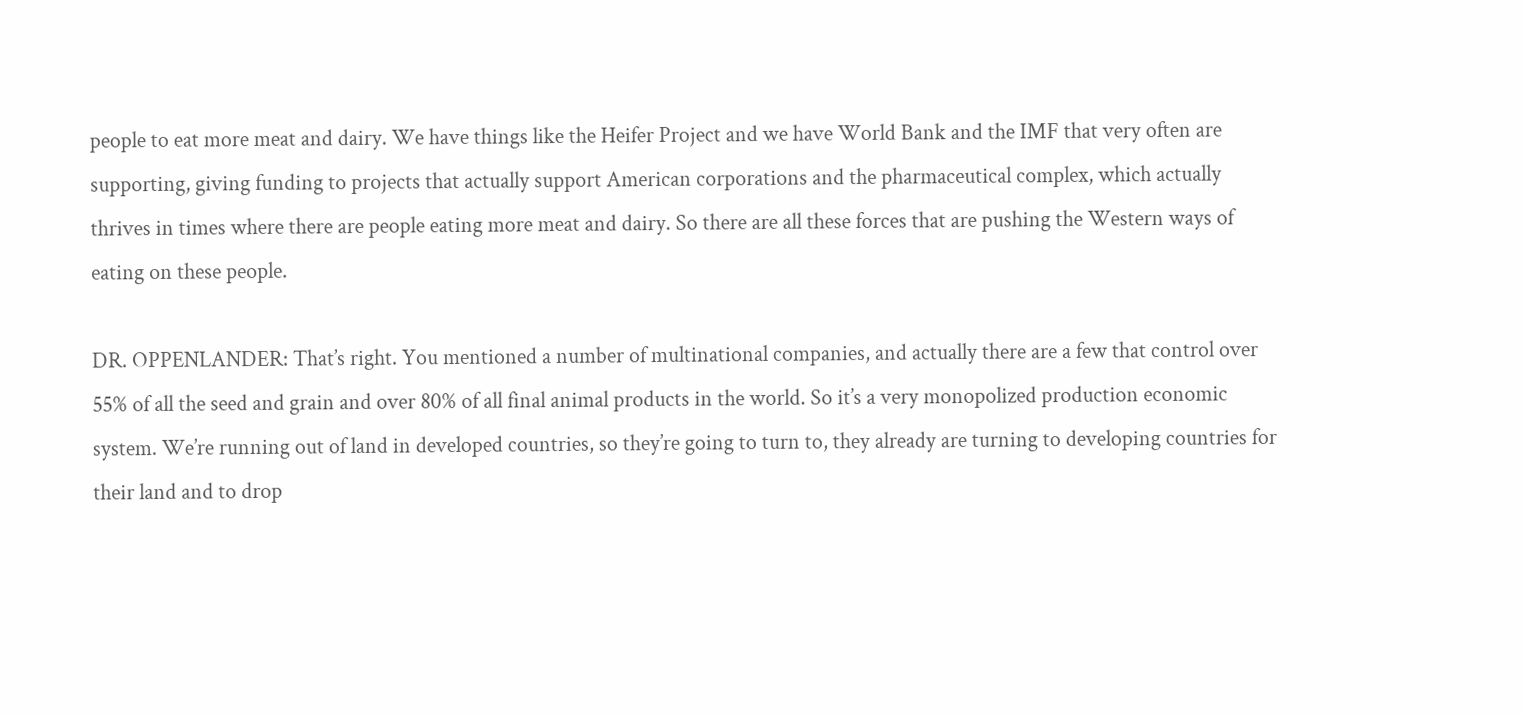people to eat more meat and dairy. We have things like the Heifer Project and we have World Bank and the IMF that very often are supporting, giving funding to projects that actually support American corporations and the pharmaceutical complex, which actually thrives in times where there are people eating more meat and dairy. So there are all these forces that are pushing the Western ways of eating on these people.

DR. OPPENLANDER: That’s right. You mentioned a number of multinational companies, and actually there are a few that control over 55% of all the seed and grain and over 80% of all final animal products in the world. So it’s a very monopolized production economic system. We’re running out of land in developed countries, so they’re going to turn to, they already are turning to developing countries for their land and to drop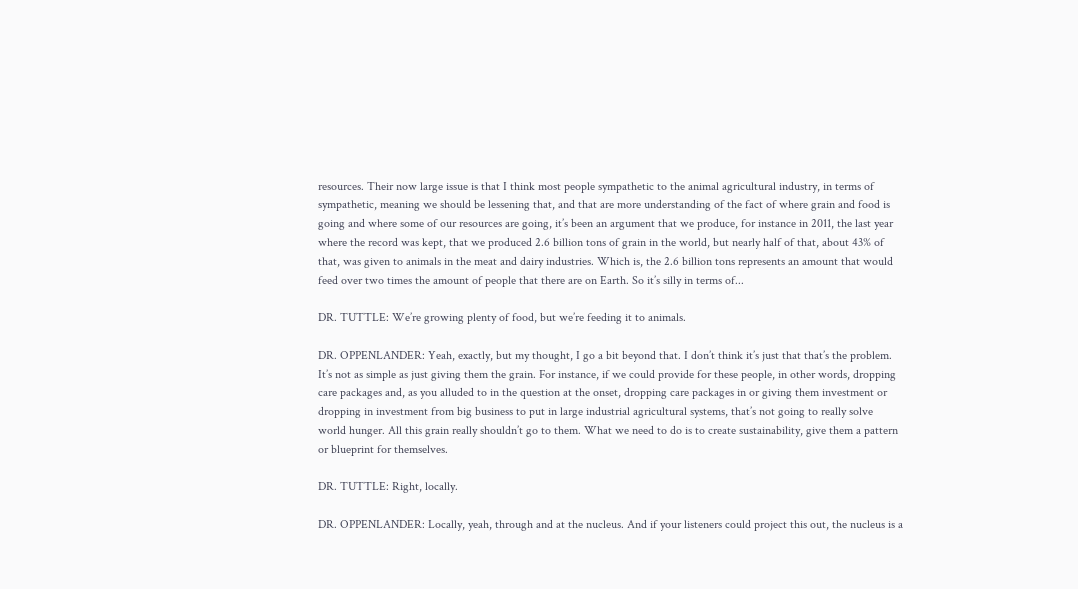resources. Their now large issue is that I think most people sympathetic to the animal agricultural industry, in terms of sympathetic, meaning we should be lessening that, and that are more understanding of the fact of where grain and food is going and where some of our resources are going, it’s been an argument that we produce, for instance in 2011, the last year where the record was kept, that we produced 2.6 billion tons of grain in the world, but nearly half of that, about 43% of that, was given to animals in the meat and dairy industries. Which is, the 2.6 billion tons represents an amount that would feed over two times the amount of people that there are on Earth. So it’s silly in terms of...

DR. TUTTLE: We’re growing plenty of food, but we’re feeding it to animals.

DR. OPPENLANDER: Yeah, exactly, but my thought, I go a bit beyond that. I don’t think it’s just that that’s the problem. It’s not as simple as just giving them the grain. For instance, if we could provide for these people, in other words, dropping care packages and, as you alluded to in the question at the onset, dropping care packages in or giving them investment or dropping in investment from big business to put in large industrial agricultural systems, that’s not going to really solve world hunger. All this grain really shouldn’t go to them. What we need to do is to create sustainability, give them a pattern or blueprint for themselves.

DR. TUTTLE: Right, locally.

DR. OPPENLANDER: Locally, yeah, through and at the nucleus. And if your listeners could project this out, the nucleus is a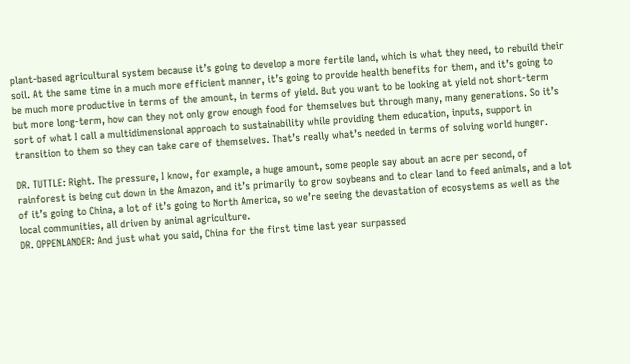plant-based agricultural system because it’s going to develop a more fertile land, which is what they need, to rebuild their soil. At the same time in a much more efficient manner, it’s going to provide health benefits for them, and it’s going to be much more productive in terms of the amount, in terms of yield. But you want to be looking at yield not short-term but more long-term, how can they not only grow enough food for themselves but through many, many generations. So it’s sort of what I call a multidimensional approach to sustainability while providing them education, inputs, support in transition to them so they can take care of themselves. That’s really what’s needed in terms of solving world hunger.

DR. TUTTLE: Right. The pressure, I know, for example, a huge amount, some people say about an acre per second, of rainforest is being cut down in the Amazon, and it’s primarily to grow soybeans and to clear land to feed animals, and a lot of it’s going to China, a lot of it’s going to North America, so we’re seeing the devastation of ecosystems as well as the local communities, all driven by animal agriculture.
DR. OPPENLANDER: And just what you said, China for the first time last year surpassed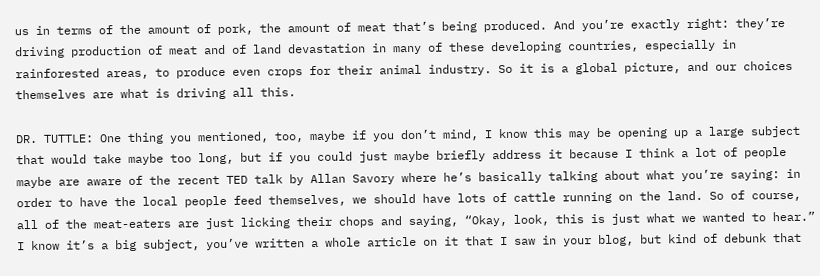us in terms of the amount of pork, the amount of meat that’s being produced. And you’re exactly right: they’re driving production of meat and of land devastation in many of these developing countries, especially in rainforested areas, to produce even crops for their animal industry. So it is a global picture, and our choices themselves are what is driving all this.

DR. TUTTLE: One thing you mentioned, too, maybe if you don’t mind, I know this may be opening up a large subject that would take maybe too long, but if you could just maybe briefly address it because I think a lot of people maybe are aware of the recent TED talk by Allan Savory where he’s basically talking about what you’re saying: in order to have the local people feed themselves, we should have lots of cattle running on the land. So of course, all of the meat-eaters are just licking their chops and saying, “Okay, look, this is just what we wanted to hear.” I know it’s a big subject, you’ve written a whole article on it that I saw in your blog, but kind of debunk that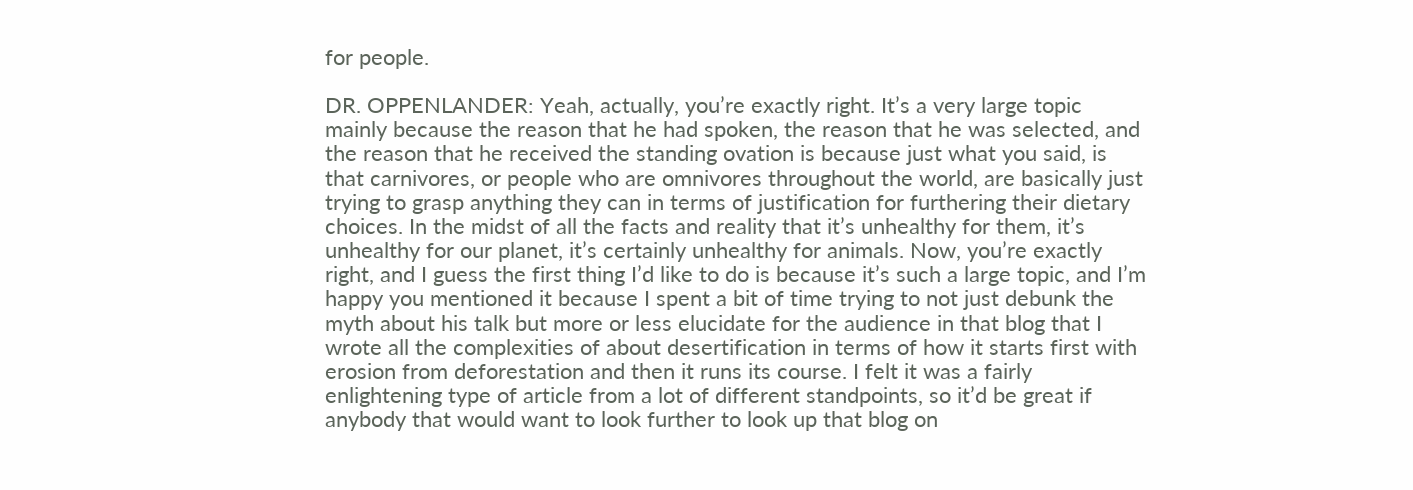for people.

DR. OPPENLANDER: Yeah, actually, you’re exactly right. It’s a very large topic mainly because the reason that he had spoken, the reason that he was selected, and the reason that he received the standing ovation is because just what you said, is that carnivores, or people who are omnivores throughout the world, are basically just trying to grasp anything they can in terms of justification for furthering their dietary choices. In the midst of all the facts and reality that it’s unhealthy for them, it’s unhealthy for our planet, it’s certainly unhealthy for animals. Now, you’re exactly right, and I guess the first thing I’d like to do is because it’s such a large topic, and I’m happy you mentioned it because I spent a bit of time trying to not just debunk the myth about his talk but more or less elucidate for the audience in that blog that I wrote all the complexities of about desertification in terms of how it starts first with erosion from deforestation and then it runs its course. I felt it was a fairly enlightening type of article from a lot of different standpoints, so it’d be great if anybody that would want to look further to look up that blog on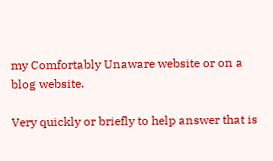my Comfortably Unaware website or on a blog website.

Very quickly or briefly to help answer that is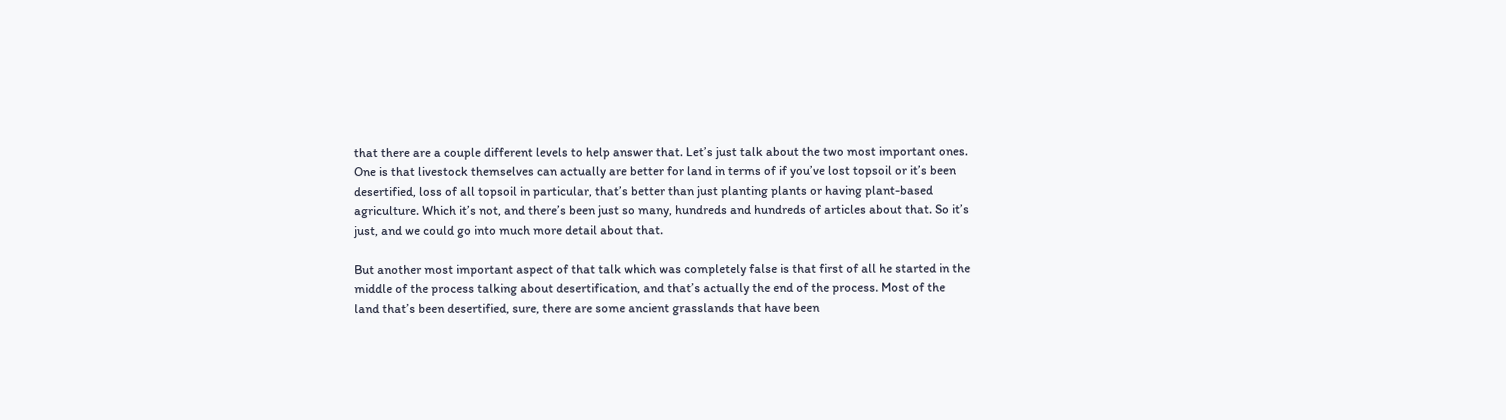that there are a couple different levels to help answer that. Let’s just talk about the two most important ones. One is that livestock themselves can actually are better for land in terms of if you’ve lost topsoil or it’s been desertified, loss of all topsoil in particular, that’s better than just planting plants or having plant-based agriculture. Which it’s not, and there’s been just so many, hundreds and hundreds of articles about that. So it’s just, and we could go into much more detail about that.

But another most important aspect of that talk which was completely false is that first of all he started in the middle of the process talking about desertification, and that’s actually the end of the process. Most of the land that’s been desertified, sure, there are some ancient grasslands that have been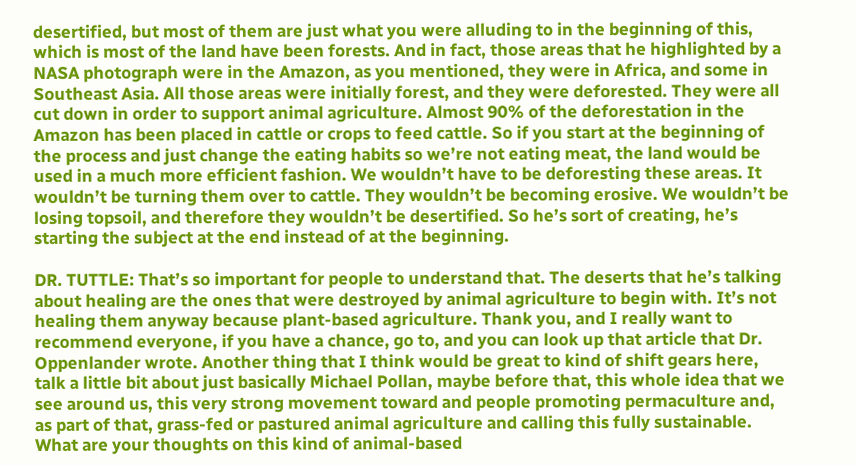desertified, but most of them are just what you were alluding to in the beginning of this, which is most of the land have been forests. And in fact, those areas that he highlighted by a NASA photograph were in the Amazon, as you mentioned, they were in Africa, and some in Southeast Asia. All those areas were initially forest, and they were deforested. They were all cut down in order to support animal agriculture. Almost 90% of the deforestation in the Amazon has been placed in cattle or crops to feed cattle. So if you start at the beginning of the process and just change the eating habits so we’re not eating meat, the land would be used in a much more efficient fashion. We wouldn’t have to be deforesting these areas. It wouldn’t be turning them over to cattle. They wouldn’t be becoming erosive. We wouldn’t be losing topsoil, and therefore they wouldn’t be desertified. So he’s sort of creating, he’s starting the subject at the end instead of at the beginning.

DR. TUTTLE: That’s so important for people to understand that. The deserts that he’s talking about healing are the ones that were destroyed by animal agriculture to begin with. It’s not healing them anyway because plant-based agriculture. Thank you, and I really want to recommend everyone, if you have a chance, go to, and you can look up that article that Dr. Oppenlander wrote. Another thing that I think would be great to kind of shift gears here, talk a little bit about just basically Michael Pollan, maybe before that, this whole idea that we see around us, this very strong movement toward and people promoting permaculture and, as part of that, grass-fed or pastured animal agriculture and calling this fully sustainable. What are your thoughts on this kind of animal-based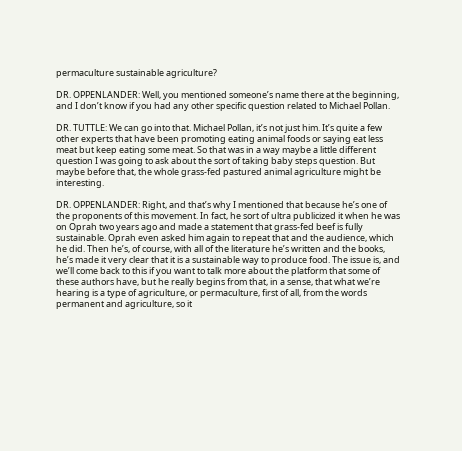permaculture sustainable agriculture?

DR. OPPENLANDER: Well, you mentioned someone’s name there at the beginning, and I don’t know if you had any other specific question related to Michael Pollan.

DR. TUTTLE: We can go into that. Michael Pollan, it’s not just him. It’s quite a few other experts that have been promoting eating animal foods or saying eat less meat but keep eating some meat. So that was in a way maybe a little different question I was going to ask about the sort of taking baby steps question. But maybe before that, the whole grass-fed pastured animal agriculture might be interesting.

DR. OPPENLANDER: Right, and that’s why I mentioned that because he’s one of the proponents of this movement. In fact, he sort of ultra publicized it when he was on Oprah two years ago and made a statement that grass-fed beef is fully sustainable. Oprah even asked him again to repeat that and the audience, which he did. Then he’s, of course, with all of the literature he’s written and the books, he’s made it very clear that it is a sustainable way to produce food. The issue is, and we’ll come back to this if you want to talk more about the platform that some of these authors have, but he really begins from that, in a sense, that what we’re hearing is a type of agriculture, or permaculture, first of all, from the words permanent and agriculture, so it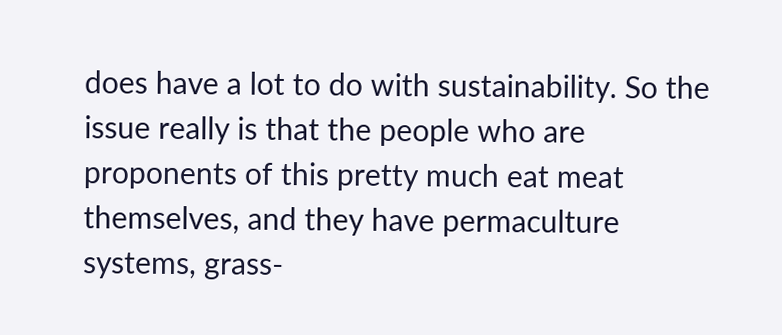does have a lot to do with sustainability. So the issue really is that the people who are proponents of this pretty much eat meat themselves, and they have permaculture systems, grass-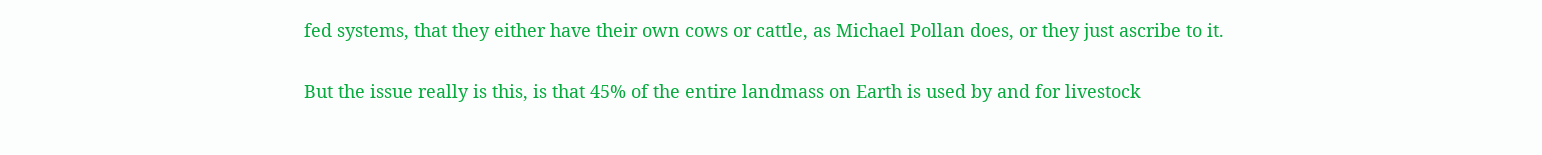fed systems, that they either have their own cows or cattle, as Michael Pollan does, or they just ascribe to it.

But the issue really is this, is that 45% of the entire landmass on Earth is used by and for livestock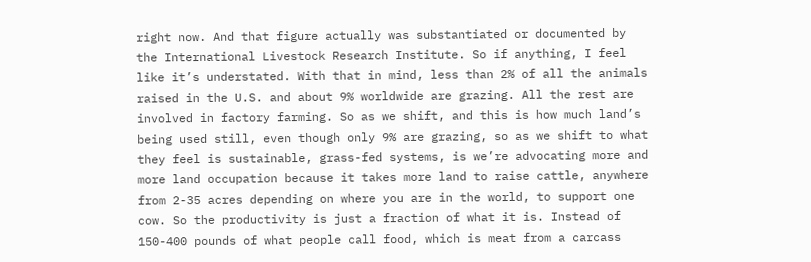right now. And that figure actually was substantiated or documented by the International Livestock Research Institute. So if anything, I feel like it’s understated. With that in mind, less than 2% of all the animals raised in the U.S. and about 9% worldwide are grazing. All the rest are involved in factory farming. So as we shift, and this is how much land’s being used still, even though only 9% are grazing, so as we shift to what they feel is sustainable, grass-fed systems, is we’re advocating more and more land occupation because it takes more land to raise cattle, anywhere from 2-35 acres depending on where you are in the world, to support one cow. So the productivity is just a fraction of what it is. Instead of 150-400 pounds of what people call food, which is meat from a carcass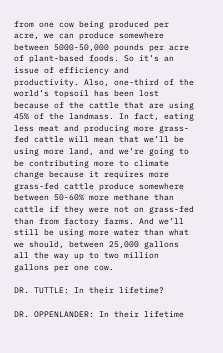from one cow being produced per acre, we can produce somewhere between 5000-50,000 pounds per acre of plant-based foods. So it’s an issue of efficiency and productivity. Also, one-third of the world’s topsoil has been lost because of the cattle that are using 45% of the landmass. In fact, eating less meat and producing more grass-fed cattle will mean that we’ll be using more land, and we’re going to be contributing more to climate change because it requires more grass-fed cattle produce somewhere between 50-60% more methane than cattle if they were not on grass-fed than from factory farms. And we’ll still be using more water than what we should, between 25,000 gallons all the way up to two million gallons per one cow.

DR. TUTTLE: In their lifetime?

DR. OPPENLANDER: In their lifetime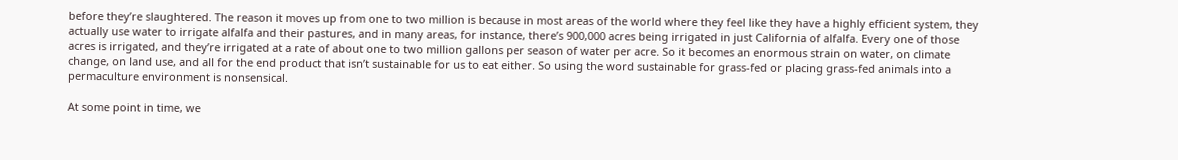before they’re slaughtered. The reason it moves up from one to two million is because in most areas of the world where they feel like they have a highly efficient system, they actually use water to irrigate alfalfa and their pastures, and in many areas, for instance, there’s 900,000 acres being irrigated in just California of alfalfa. Every one of those acres is irrigated, and they’re irrigated at a rate of about one to two million gallons per season of water per acre. So it becomes an enormous strain on water, on climate change, on land use, and all for the end product that isn’t sustainable for us to eat either. So using the word sustainable for grass-fed or placing grass-fed animals into a permaculture environment is nonsensical.

At some point in time, we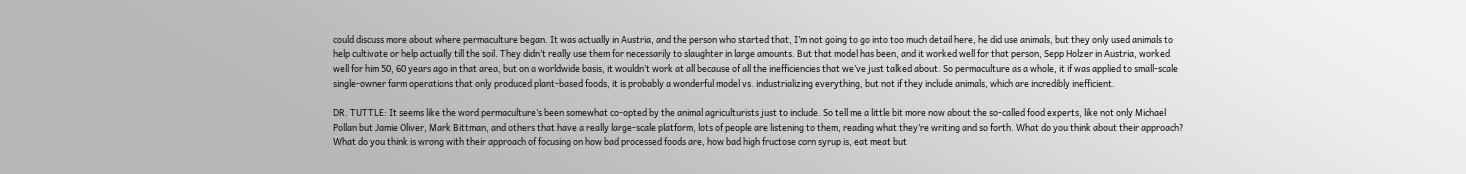could discuss more about where permaculture began. It was actually in Austria, and the person who started that, I’m not going to go into too much detail here, he did use animals, but they only used animals to help cultivate or help actually till the soil. They didn’t really use them for necessarily to slaughter in large amounts. But that model has been, and it worked well for that person, Sepp Holzer in Austria, worked well for him 50, 60 years ago in that area, but on a worldwide basis, it wouldn’t work at all because of all the inefficiencies that we’ve just talked about. So permaculture as a whole, it if was applied to small-scale single-owner farm operations that only produced plant-based foods, it is probably a wonderful model vs. industrializing everything, but not if they include animals, which are incredibly inefficient.

DR. TUTTLE: It seems like the word permaculture’s been somewhat co-opted by the animal agriculturists just to include. So tell me a little bit more now about the so-called food experts, like not only Michael Pollan but Jamie Oliver, Mark Bittman, and others that have a really large-scale platform, lots of people are listening to them, reading what they’re writing and so forth. What do you think about their approach? What do you think is wrong with their approach of focusing on how bad processed foods are, how bad high fructose corn syrup is, eat meat but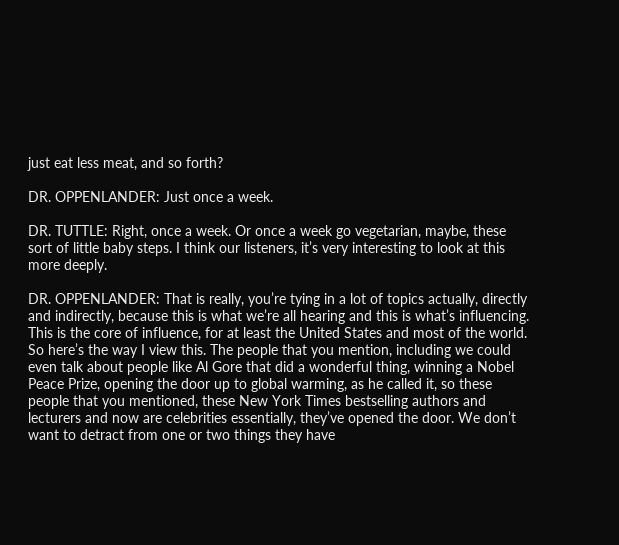just eat less meat, and so forth?

DR. OPPENLANDER: Just once a week.

DR. TUTTLE: Right, once a week. Or once a week go vegetarian, maybe, these sort of little baby steps. I think our listeners, it’s very interesting to look at this more deeply.

DR. OPPENLANDER: That is really, you’re tying in a lot of topics actually, directly and indirectly, because this is what we’re all hearing and this is what’s influencing. This is the core of influence, for at least the United States and most of the world. So here’s the way I view this. The people that you mention, including we could even talk about people like Al Gore that did a wonderful thing, winning a Nobel Peace Prize, opening the door up to global warming, as he called it, so these people that you mentioned, these New York Times bestselling authors and lecturers and now are celebrities essentially, they’ve opened the door. We don’t want to detract from one or two things they have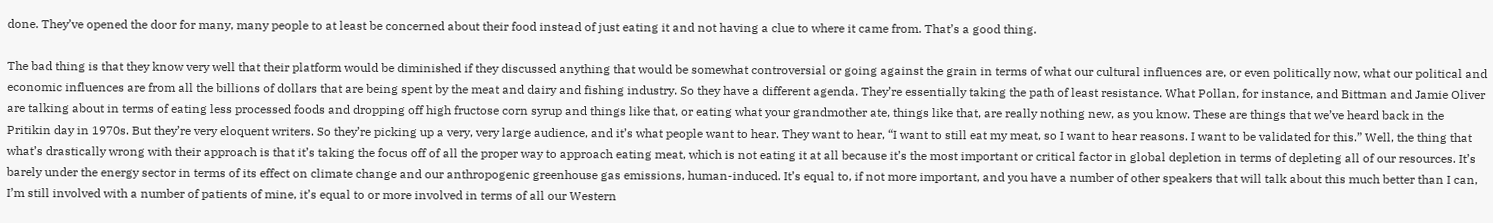done. They’ve opened the door for many, many people to at least be concerned about their food instead of just eating it and not having a clue to where it came from. That’s a good thing.

The bad thing is that they know very well that their platform would be diminished if they discussed anything that would be somewhat controversial or going against the grain in terms of what our cultural influences are, or even politically now, what our political and economic influences are from all the billions of dollars that are being spent by the meat and dairy and fishing industry. So they have a different agenda. They’re essentially taking the path of least resistance. What Pollan, for instance, and Bittman and Jamie Oliver are talking about in terms of eating less processed foods and dropping off high fructose corn syrup and things like that, or eating what your grandmother ate, things like that, are really nothing new, as you know. These are things that we’ve heard back in the Pritikin day in 1970s. But they’re very eloquent writers. So they’re picking up a very, very large audience, and it’s what people want to hear. They want to hear, “I want to still eat my meat, so I want to hear reasons. I want to be validated for this.” Well, the thing that what’s drastically wrong with their approach is that it’s taking the focus off of all the proper way to approach eating meat, which is not eating it at all because it’s the most important or critical factor in global depletion in terms of depleting all of our resources. It’s barely under the energy sector in terms of its effect on climate change and our anthropogenic greenhouse gas emissions, human-induced. It’s equal to, if not more important, and you have a number of other speakers that will talk about this much better than I can, I’m still involved with a number of patients of mine, it’s equal to or more involved in terms of all our Western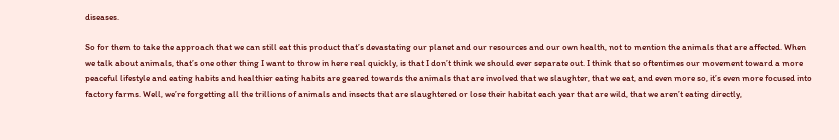diseases.

So for them to take the approach that we can still eat this product that’s devastating our planet and our resources and our own health, not to mention the animals that are affected. When we talk about animals, that’s one other thing I want to throw in here real quickly, is that I don’t think we should ever separate out. I think that so oftentimes our movement toward a more peaceful lifestyle and eating habits and healthier eating habits are geared towards the animals that are involved that we slaughter, that we eat, and even more so, it’s even more focused into factory farms. Well, we’re forgetting all the trillions of animals and insects that are slaughtered or lose their habitat each year that are wild, that we aren’t eating directly,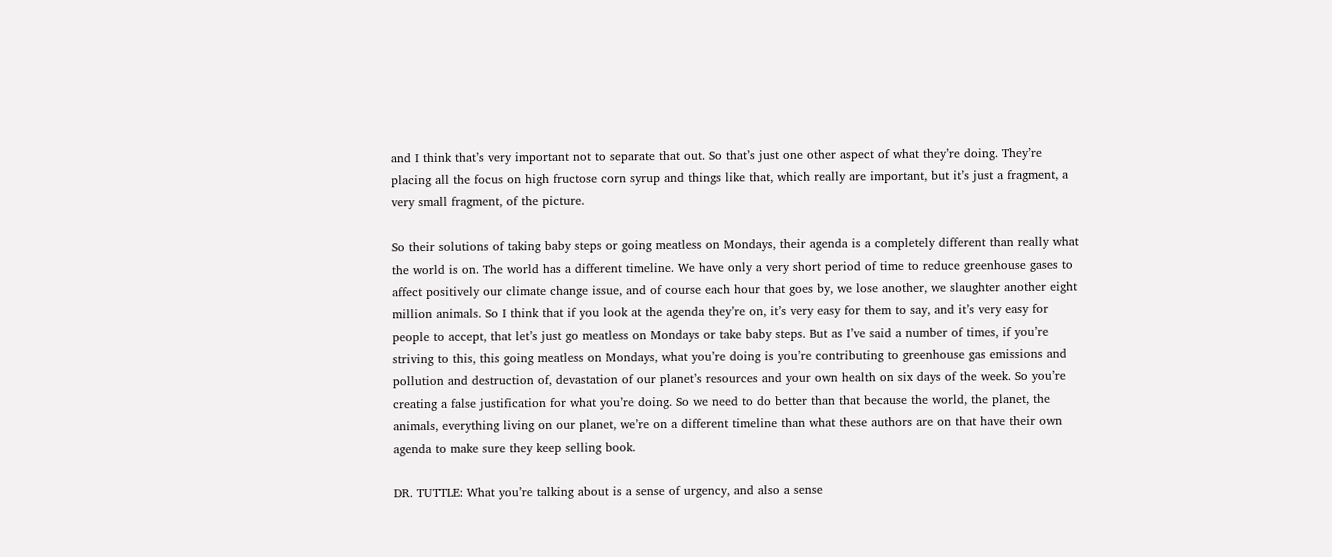and I think that’s very important not to separate that out. So that’s just one other aspect of what they’re doing. They’re placing all the focus on high fructose corn syrup and things like that, which really are important, but it’s just a fragment, a very small fragment, of the picture.

So their solutions of taking baby steps or going meatless on Mondays, their agenda is a completely different than really what the world is on. The world has a different timeline. We have only a very short period of time to reduce greenhouse gases to affect positively our climate change issue, and of course each hour that goes by, we lose another, we slaughter another eight million animals. So I think that if you look at the agenda they’re on, it’s very easy for them to say, and it’s very easy for people to accept, that let’s just go meatless on Mondays or take baby steps. But as I’ve said a number of times, if you’re striving to this, this going meatless on Mondays, what you’re doing is you’re contributing to greenhouse gas emissions and pollution and destruction of, devastation of our planet’s resources and your own health on six days of the week. So you’re creating a false justification for what you’re doing. So we need to do better than that because the world, the planet, the animals, everything living on our planet, we’re on a different timeline than what these authors are on that have their own agenda to make sure they keep selling book.

DR. TUTTLE: What you’re talking about is a sense of urgency, and also a sense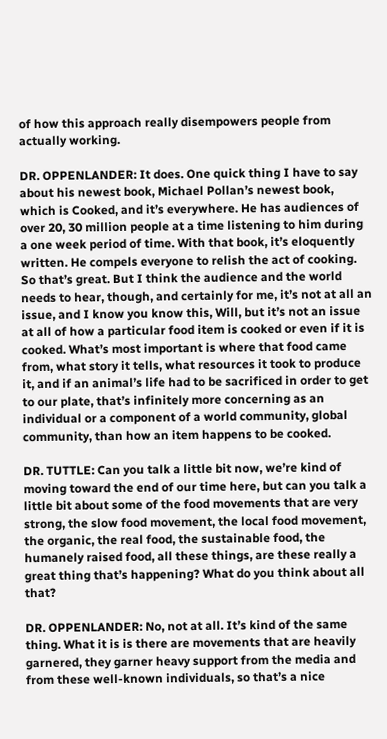of how this approach really disempowers people from actually working.

DR. OPPENLANDER: It does. One quick thing I have to say about his newest book, Michael Pollan’s newest book, which is Cooked, and it’s everywhere. He has audiences of over 20, 30 million people at a time listening to him during a one week period of time. With that book, it’s eloquently written. He compels everyone to relish the act of cooking. So that’s great. But I think the audience and the world needs to hear, though, and certainly for me, it’s not at all an issue, and I know you know this, Will, but it’s not an issue at all of how a particular food item is cooked or even if it is cooked. What’s most important is where that food came from, what story it tells, what resources it took to produce it, and if an animal’s life had to be sacrificed in order to get to our plate, that’s infinitely more concerning as an individual or a component of a world community, global community, than how an item happens to be cooked.

DR. TUTTLE: Can you talk a little bit now, we’re kind of moving toward the end of our time here, but can you talk a little bit about some of the food movements that are very strong, the slow food movement, the local food movement, the organic, the real food, the sustainable food, the humanely raised food, all these things, are these really a great thing that’s happening? What do you think about all that?

DR. OPPENLANDER: No, not at all. It’s kind of the same thing. What it is is there are movements that are heavily garnered, they garner heavy support from the media and from these well-known individuals, so that’s a nice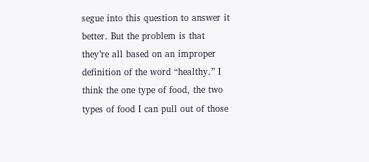segue into this question to answer it better. But the problem is that they’re all based on an improper definition of the word “healthy.” I think the one type of food, the two types of food I can pull out of those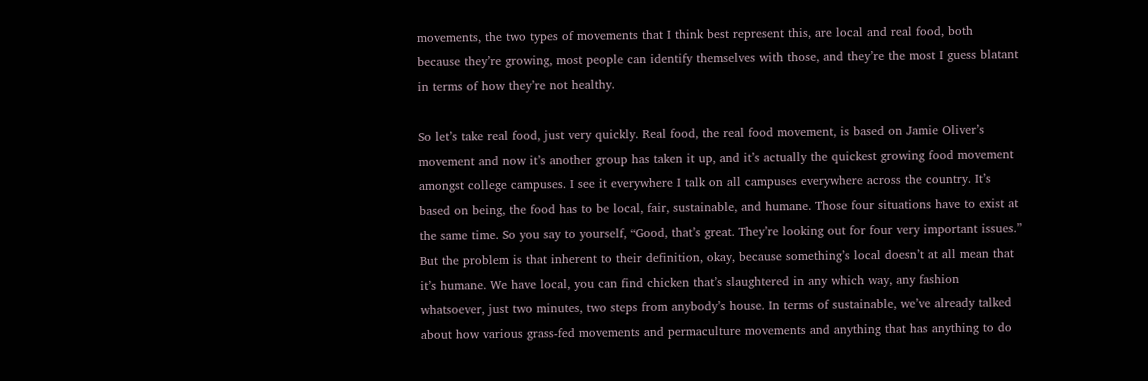movements, the two types of movements that I think best represent this, are local and real food, both because they’re growing, most people can identify themselves with those, and they’re the most I guess blatant in terms of how they’re not healthy.

So let’s take real food, just very quickly. Real food, the real food movement, is based on Jamie Oliver’s movement and now it’s another group has taken it up, and it’s actually the quickest growing food movement amongst college campuses. I see it everywhere I talk on all campuses everywhere across the country. It’s based on being, the food has to be local, fair, sustainable, and humane. Those four situations have to exist at the same time. So you say to yourself, “Good, that’s great. They’re looking out for four very important issues.” But the problem is that inherent to their definition, okay, because something’s local doesn’t at all mean that it’s humane. We have local, you can find chicken that’s slaughtered in any which way, any fashion whatsoever, just two minutes, two steps from anybody’s house. In terms of sustainable, we’ve already talked about how various grass-fed movements and permaculture movements and anything that has anything to do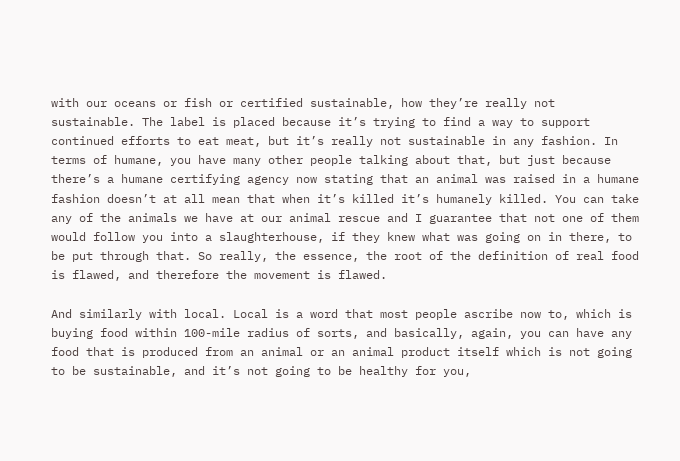with our oceans or fish or certified sustainable, how they’re really not sustainable. The label is placed because it’s trying to find a way to support continued efforts to eat meat, but it’s really not sustainable in any fashion. In terms of humane, you have many other people talking about that, but just because there’s a humane certifying agency now stating that an animal was raised in a humane fashion doesn’t at all mean that when it’s killed it’s humanely killed. You can take any of the animals we have at our animal rescue and I guarantee that not one of them would follow you into a slaughterhouse, if they knew what was going on in there, to be put through that. So really, the essence, the root of the definition of real food is flawed, and therefore the movement is flawed.

And similarly with local. Local is a word that most people ascribe now to, which is buying food within 100-mile radius of sorts, and basically, again, you can have any food that is produced from an animal or an animal product itself which is not going to be sustainable, and it’s not going to be healthy for you,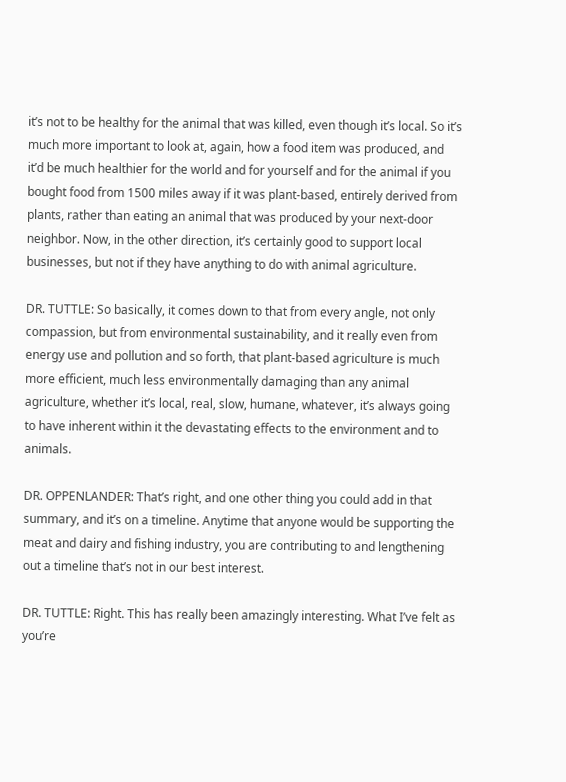it’s not to be healthy for the animal that was killed, even though it’s local. So it’s much more important to look at, again, how a food item was produced, and it’d be much healthier for the world and for yourself and for the animal if you bought food from 1500 miles away if it was plant-based, entirely derived from plants, rather than eating an animal that was produced by your next-door neighbor. Now, in the other direction, it’s certainly good to support local businesses, but not if they have anything to do with animal agriculture.

DR. TUTTLE: So basically, it comes down to that from every angle, not only compassion, but from environmental sustainability, and it really even from energy use and pollution and so forth, that plant-based agriculture is much more efficient, much less environmentally damaging than any animal agriculture, whether it’s local, real, slow, humane, whatever, it’s always going to have inherent within it the devastating effects to the environment and to animals.

DR. OPPENLANDER: That’s right, and one other thing you could add in that summary, and it’s on a timeline. Anytime that anyone would be supporting the meat and dairy and fishing industry, you are contributing to and lengthening out a timeline that’s not in our best interest.

DR. TUTTLE: Right. This has really been amazingly interesting. What I’ve felt as you’re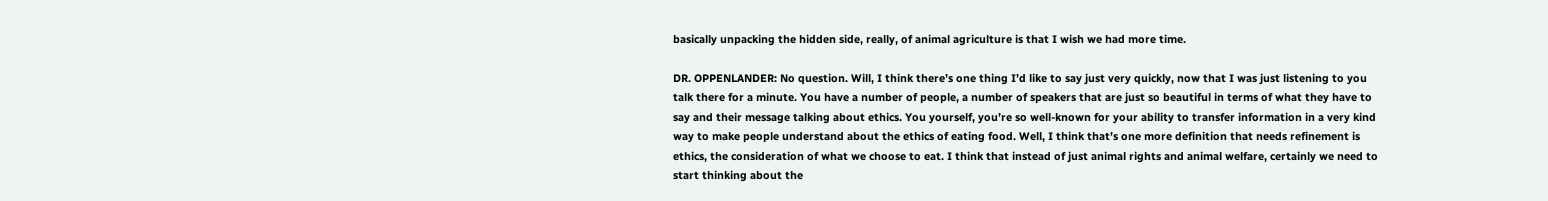basically unpacking the hidden side, really, of animal agriculture is that I wish we had more time.

DR. OPPENLANDER: No question. Will, I think there’s one thing I’d like to say just very quickly, now that I was just listening to you talk there for a minute. You have a number of people, a number of speakers that are just so beautiful in terms of what they have to say and their message talking about ethics. You yourself, you’re so well-known for your ability to transfer information in a very kind way to make people understand about the ethics of eating food. Well, I think that’s one more definition that needs refinement is ethics, the consideration of what we choose to eat. I think that instead of just animal rights and animal welfare, certainly we need to start thinking about the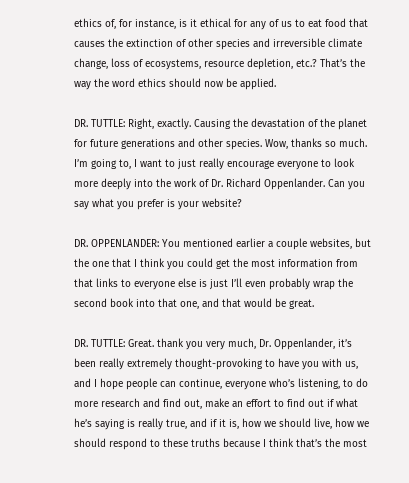ethics of, for instance, is it ethical for any of us to eat food that causes the extinction of other species and irreversible climate change, loss of ecosystems, resource depletion, etc.? That’s the way the word ethics should now be applied.

DR. TUTTLE: Right, exactly. Causing the devastation of the planet for future generations and other species. Wow, thanks so much. I’m going to, I want to just really encourage everyone to look more deeply into the work of Dr. Richard Oppenlander. Can you say what you prefer is your website?

DR. OPPENLANDER: You mentioned earlier a couple websites, but the one that I think you could get the most information from that links to everyone else is just I’ll even probably wrap the second book into that one, and that would be great.

DR. TUTTLE: Great. thank you very much, Dr. Oppenlander, it’s been really extremely thought-provoking to have you with us, and I hope people can continue, everyone who’s listening, to do more research and find out, make an effort to find out if what he’s saying is really true, and if it is, how we should live, how we should respond to these truths because I think that’s the most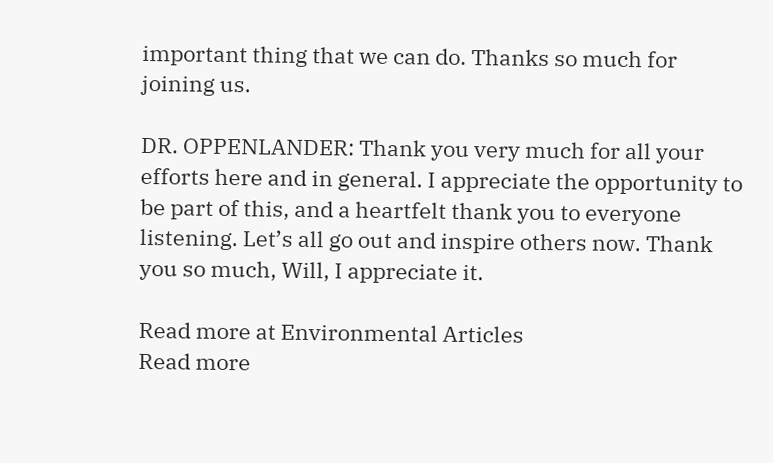important thing that we can do. Thanks so much for joining us.

DR. OPPENLANDER: Thank you very much for all your efforts here and in general. I appreciate the opportunity to be part of this, and a heartfelt thank you to everyone listening. Let’s all go out and inspire others now. Thank you so much, Will, I appreciate it.

Read more at Environmental Articles
Read more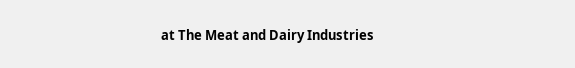at The Meat and Dairy Industries